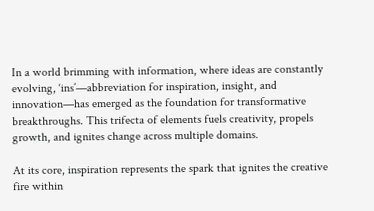In a world brimming with information, where ideas are constantly evolving, ‘ins’—abbreviation for inspiration, insight, and innovation—has emerged as the foundation for transformative breakthroughs. This trifecta of elements fuels creativity, propels growth, and ignites change across multiple domains.

At its core, inspiration represents the spark that ignites the creative fire within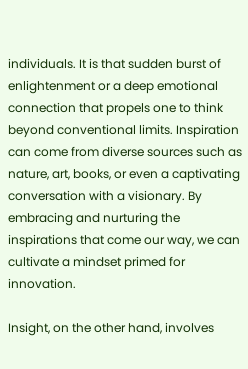individuals. It is that sudden burst of enlightenment or a deep emotional connection that propels one to think beyond conventional limits. Inspiration can come from diverse sources such as nature, art, books, or even a captivating conversation with a visionary. By embracing and nurturing the inspirations that come our way, we can cultivate a mindset primed for innovation.

Insight, on the other hand, involves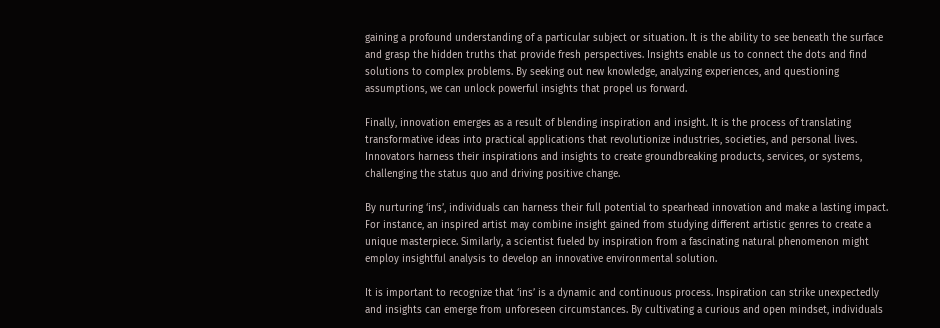gaining a profound understanding of a particular subject or situation. It is the ability to see beneath the surface and grasp the hidden truths that provide fresh perspectives. Insights enable us to connect the dots and find solutions to complex problems. By seeking out new knowledge, analyzing experiences, and questioning assumptions, we can unlock powerful insights that propel us forward.

Finally, innovation emerges as a result of blending inspiration and insight. It is the process of translating transformative ideas into practical applications that revolutionize industries, societies, and personal lives. Innovators harness their inspirations and insights to create groundbreaking products, services, or systems, challenging the status quo and driving positive change.

By nurturing ‘ins’, individuals can harness their full potential to spearhead innovation and make a lasting impact. For instance, an inspired artist may combine insight gained from studying different artistic genres to create a unique masterpiece. Similarly, a scientist fueled by inspiration from a fascinating natural phenomenon might employ insightful analysis to develop an innovative environmental solution.

It is important to recognize that ‘ins’ is a dynamic and continuous process. Inspiration can strike unexpectedly and insights can emerge from unforeseen circumstances. By cultivating a curious and open mindset, individuals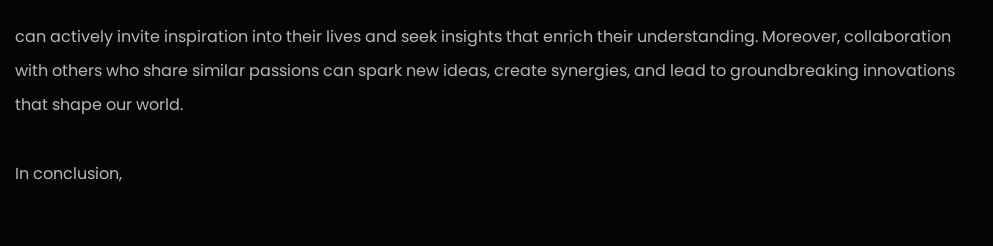can actively invite inspiration into their lives and seek insights that enrich their understanding. Moreover, collaboration with others who share similar passions can spark new ideas, create synergies, and lead to groundbreaking innovations that shape our world.

In conclusion,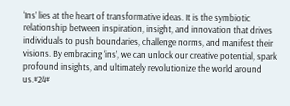‘Ins’ lies at the heart of transformative ideas. It is the symbiotic relationship between inspiration, insight, and innovation that drives individuals to push boundaries, challenge norms, and manifest their visions. By embracing ‘ins’, we can unlock our creative potential, spark profound insights, and ultimately revolutionize the world around us.#24#